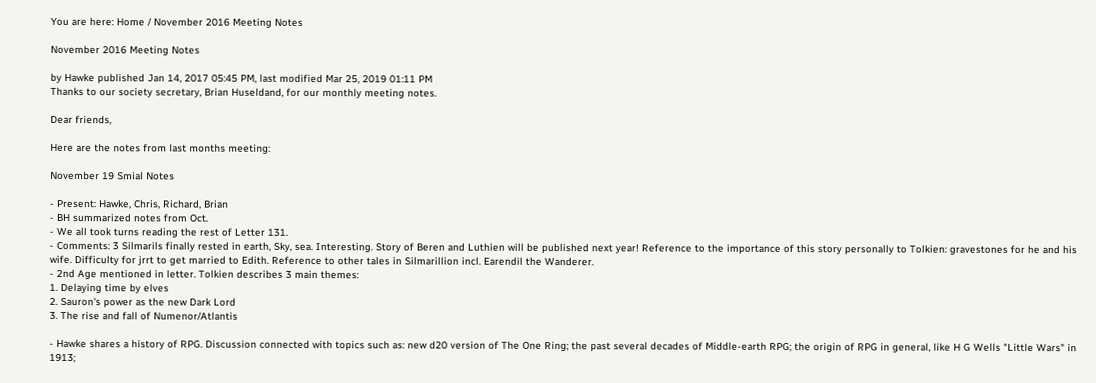You are here: Home / November 2016 Meeting Notes

November 2016 Meeting Notes

by Hawke published Jan 14, 2017 05:45 PM, last modified Mar 25, 2019 01:11 PM
Thanks to our society secretary, Brian Huseldand, for our monthly meeting notes.

Dear friends,

Here are the notes from last months meeting:

November 19 Smial Notes

- Present: Hawke, Chris, Richard, Brian
- BH summarized notes from Oct.
- We all took turns reading the rest of Letter 131.
- Comments: 3 Silmarils finally rested in earth, Sky, sea. Interesting. Story of Beren and Luthien will be published next year! Reference to the importance of this story personally to Tolkien: gravestones for he and his wife. Difficulty for jrrt to get married to Edith. Reference to other tales in Silmarillion incl. Earendil the Wanderer.
- 2nd Age mentioned in letter. Tolkien describes 3 main themes:
1. Delaying time by elves
2. Sauron's power as the new Dark Lord
3. The rise and fall of Numenor/Atlantis

- Hawke shares a history of RPG. Discussion connected with topics such as: new d20 version of The One Ring; the past several decades of Middle-earth RPG; the origin of RPG in general, like H G Wells "Little Wars" in 1913;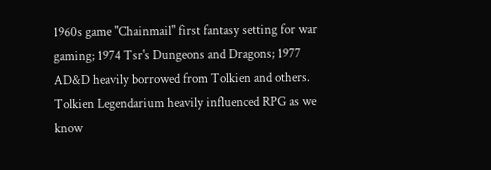1960s game "Chainmail" first fantasy setting for war gaming; 1974 Tsr's Dungeons and Dragons; 1977 AD&D heavily borrowed from Tolkien and others. Tolkien Legendarium heavily influenced RPG as we know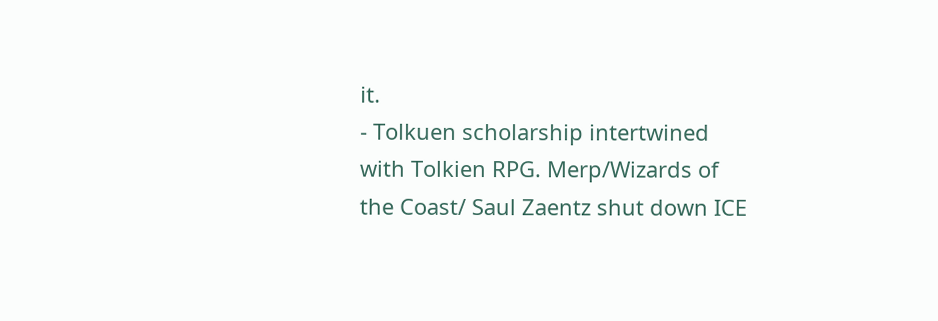it.
- Tolkuen scholarship intertwined with Tolkien RPG. Merp/Wizards of the Coast/ Saul Zaentz shut down ICE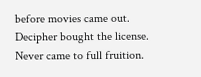before movies came out. Decipher bought the license. Never came to full fruition.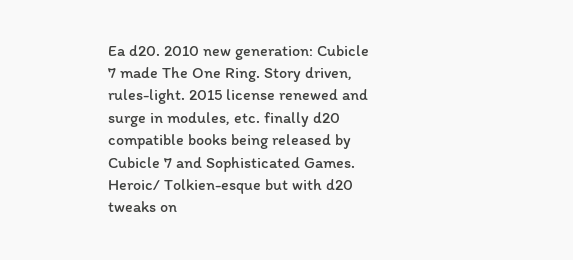Ea d20. 2010 new generation: Cubicle 7 made The One Ring. Story driven, rules-light. 2015 license renewed and surge in modules, etc. finally d20 compatible books being released by Cubicle 7 and Sophisticated Games. Heroic/ Tolkien-esque but with d20 tweaks on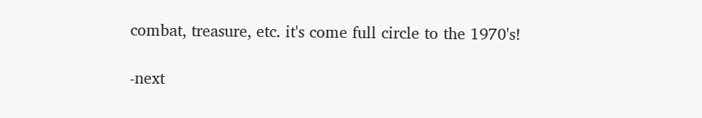combat, treasure, etc. it's come full circle to the 1970's!

-next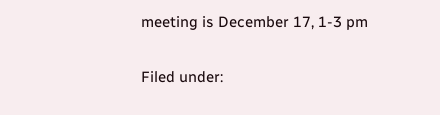meeting is December 17, 1-3 pm

Filed under: